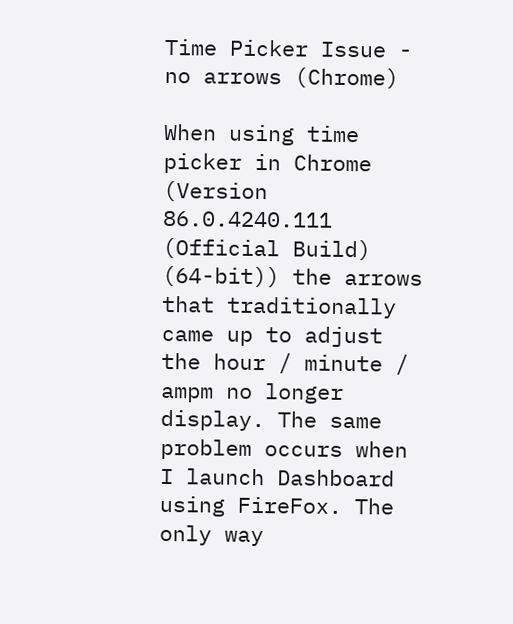Time Picker Issue - no arrows (Chrome)

When using time picker in Chrome (Version 86.0.4240.111 (Official Build) (64-bit)) the arrows that traditionally came up to adjust the hour / minute / ampm no longer display. The same problem occurs when I launch Dashboard using FireFox. The only way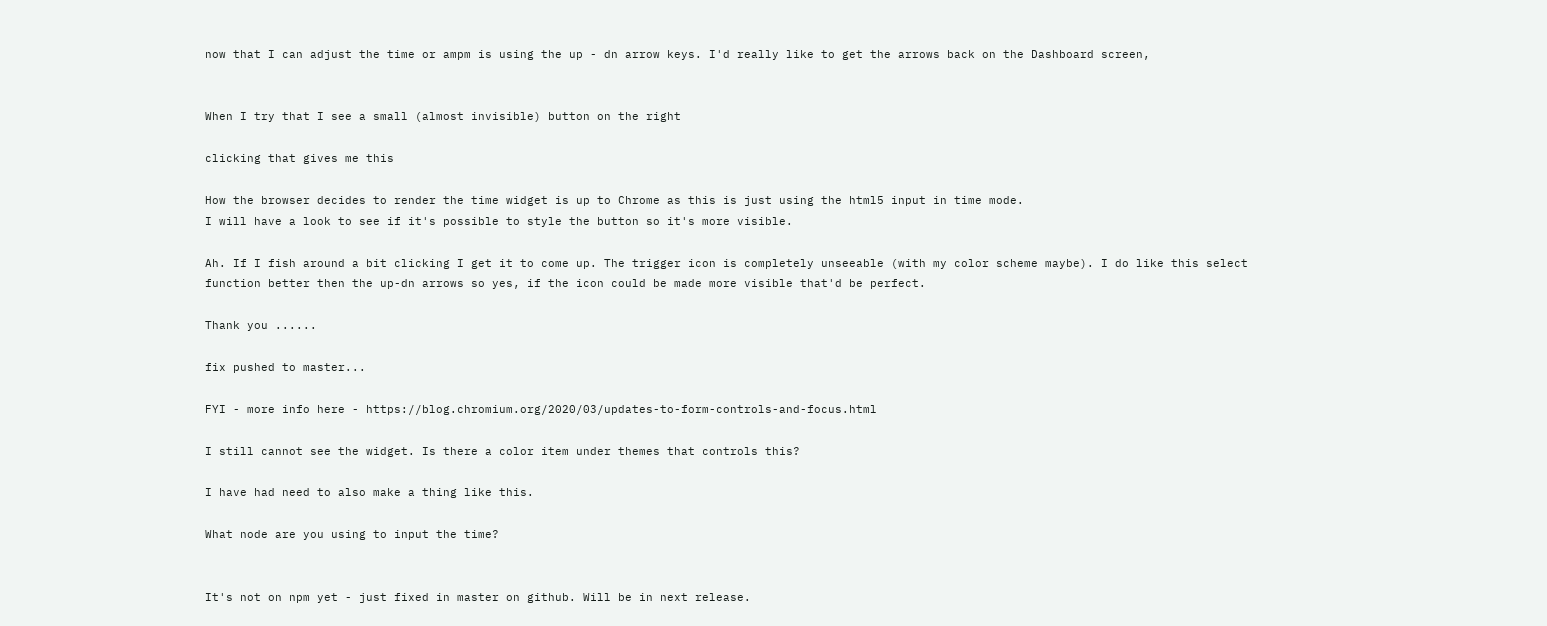now that I can adjust the time or ampm is using the up - dn arrow keys. I'd really like to get the arrows back on the Dashboard screen,


When I try that I see a small (almost invisible) button on the right

clicking that gives me this

How the browser decides to render the time widget is up to Chrome as this is just using the html5 input in time mode.
I will have a look to see if it's possible to style the button so it's more visible.

Ah. If I fish around a bit clicking I get it to come up. The trigger icon is completely unseeable (with my color scheme maybe). I do like this select function better then the up-dn arrows so yes, if the icon could be made more visible that'd be perfect.

Thank you ......

fix pushed to master...

FYI - more info here - https://blog.chromium.org/2020/03/updates-to-form-controls-and-focus.html

I still cannot see the widget. Is there a color item under themes that controls this?

I have had need to also make a thing like this.

What node are you using to input the time?


It's not on npm yet - just fixed in master on github. Will be in next release.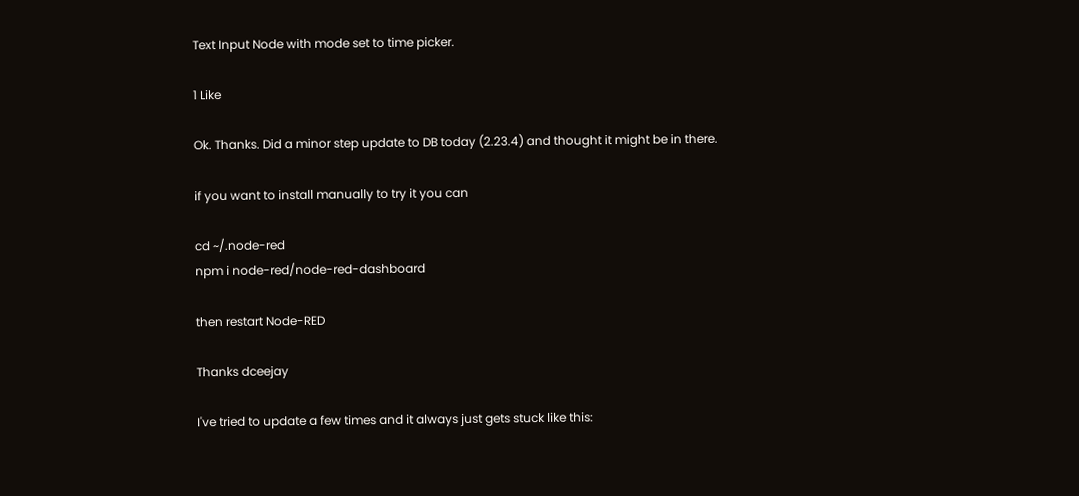Text Input Node with mode set to time picker.

1 Like

Ok. Thanks. Did a minor step update to DB today (2.23.4) and thought it might be in there.

if you want to install manually to try it you can

cd ~/.node-red
npm i node-red/node-red-dashboard

then restart Node-RED

Thanks dceejay

I've tried to update a few times and it always just gets stuck like this: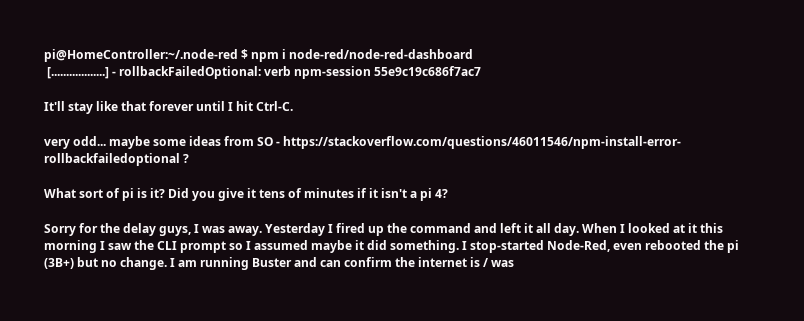pi@HomeController:~/.node-red $ npm i node-red/node-red-dashboard
 [..................] - rollbackFailedOptional: verb npm-session 55e9c19c686f7ac7

It'll stay like that forever until I hit Ctrl-C.

very odd... maybe some ideas from SO - https://stackoverflow.com/questions/46011546/npm-install-error-rollbackfailedoptional ?

What sort of pi is it? Did you give it tens of minutes if it isn't a pi 4?

Sorry for the delay guys, I was away. Yesterday I fired up the command and left it all day. When I looked at it this morning I saw the CLI prompt so I assumed maybe it did something. I stop-started Node-Red, even rebooted the pi (3B+) but no change. I am running Buster and can confirm the internet is / was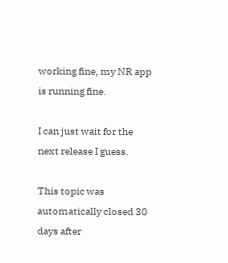working fine, my NR app is running fine.

I can just wait for the next release I guess.

This topic was automatically closed 30 days after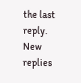the last reply. New replies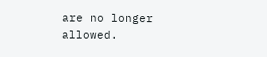are no longer allowed.